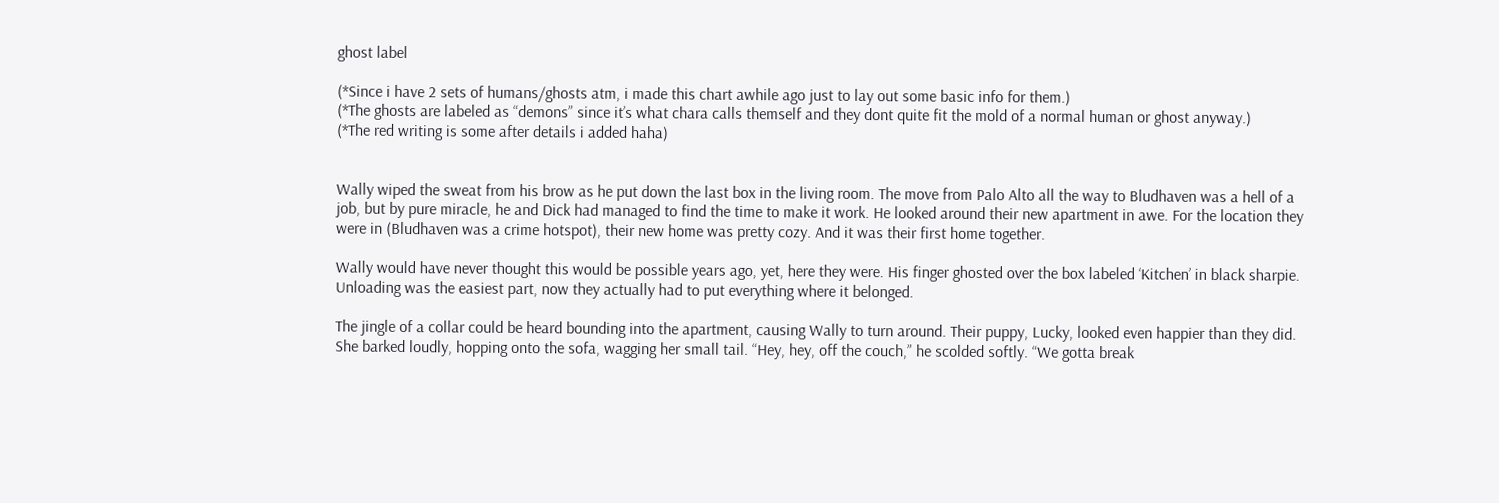ghost label

(*Since i have 2 sets of humans/ghosts atm, i made this chart awhile ago just to lay out some basic info for them.)
(*The ghosts are labeled as “demons” since it’s what chara calls themself and they dont quite fit the mold of a normal human or ghost anyway.)
(*The red writing is some after details i added haha)


Wally wiped the sweat from his brow as he put down the last box in the living room. The move from Palo Alto all the way to Bludhaven was a hell of a job, but by pure miracle, he and Dick had managed to find the time to make it work. He looked around their new apartment in awe. For the location they were in (Bludhaven was a crime hotspot), their new home was pretty cozy. And it was their first home together.

Wally would have never thought this would be possible years ago, yet, here they were. His finger ghosted over the box labeled ‘Kitchen’ in black sharpie. Unloading was the easiest part, now they actually had to put everything where it belonged.

The jingle of a collar could be heard bounding into the apartment, causing Wally to turn around. Their puppy, Lucky, looked even happier than they did. She barked loudly, hopping onto the sofa, wagging her small tail. “Hey, hey, off the couch,” he scolded softly. “We gotta break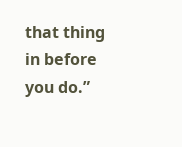that thing in before you do.”